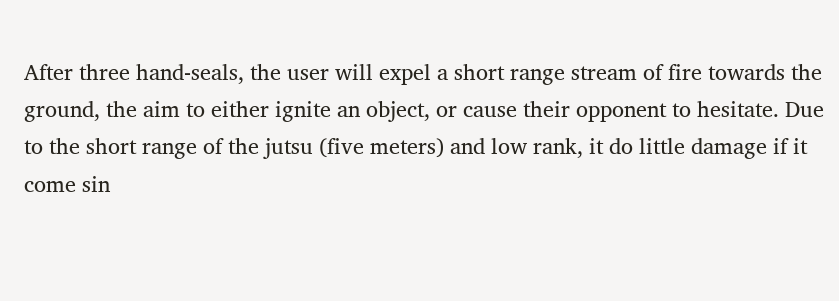After three hand-seals, the user will expel a short range stream of fire towards the ground, the aim to either ignite an object, or cause their opponent to hesitate. Due to the short range of the jutsu (five meters) and low rank, it do little damage if it come sin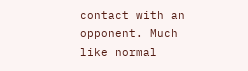contact with an opponent. Much like normal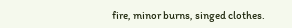fire, minor burns, singed clothes.